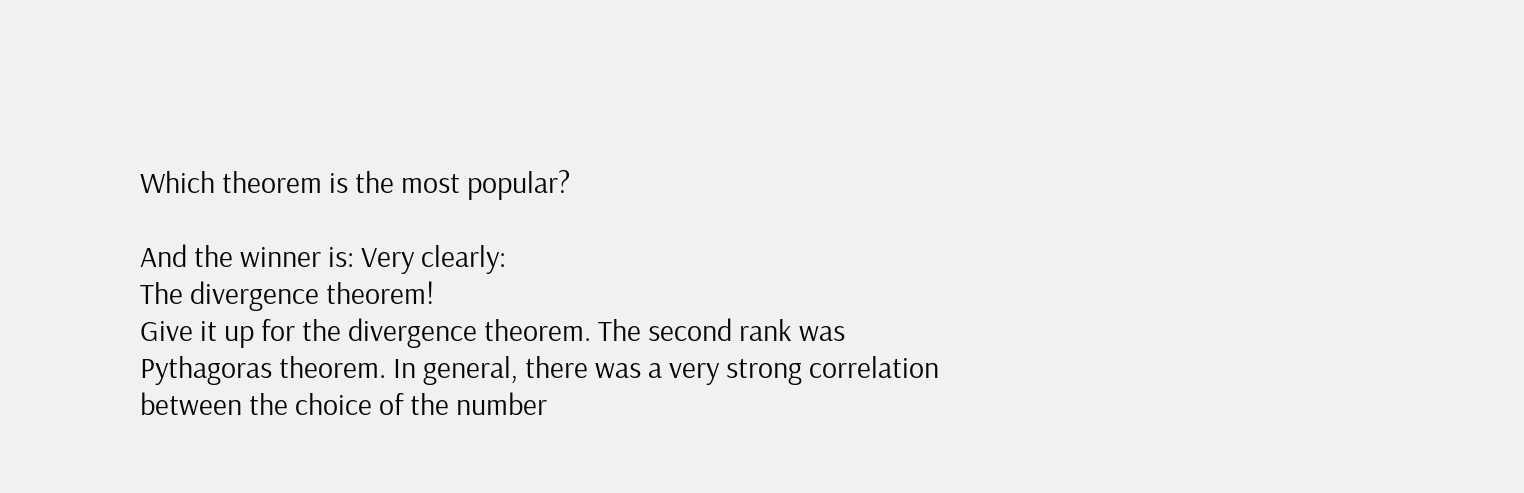Which theorem is the most popular?

And the winner is: Very clearly:
The divergence theorem!
Give it up for the divergence theorem. The second rank was Pythagoras theorem. In general, there was a very strong correlation between the choice of the number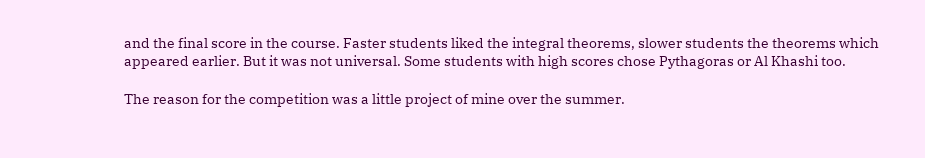and the final score in the course. Faster students liked the integral theorems, slower students the theorems which appeared earlier. But it was not universal. Some students with high scores chose Pythagoras or Al Khashi too.

The reason for the competition was a little project of mine over the summer.